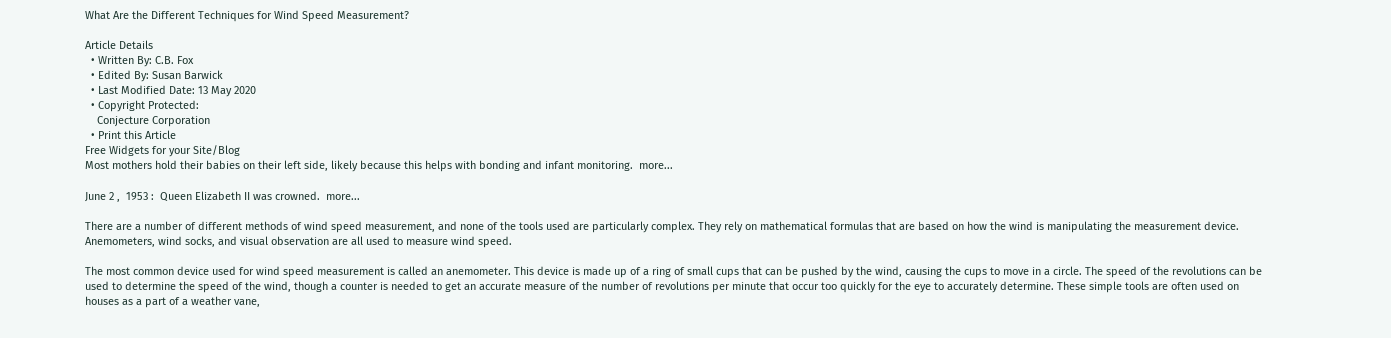What Are the Different Techniques for Wind Speed Measurement?

Article Details
  • Written By: C.B. Fox
  • Edited By: Susan Barwick
  • Last Modified Date: 13 May 2020
  • Copyright Protected:
    Conjecture Corporation
  • Print this Article
Free Widgets for your Site/Blog
Most mothers hold their babies on their left side, likely because this helps with bonding and infant monitoring.  more...

June 2 ,  1953 :  Queen Elizabeth II was crowned.  more...

There are a number of different methods of wind speed measurement, and none of the tools used are particularly complex. They rely on mathematical formulas that are based on how the wind is manipulating the measurement device. Anemometers, wind socks, and visual observation are all used to measure wind speed.

The most common device used for wind speed measurement is called an anemometer. This device is made up of a ring of small cups that can be pushed by the wind, causing the cups to move in a circle. The speed of the revolutions can be used to determine the speed of the wind, though a counter is needed to get an accurate measure of the number of revolutions per minute that occur too quickly for the eye to accurately determine. These simple tools are often used on houses as a part of a weather vane,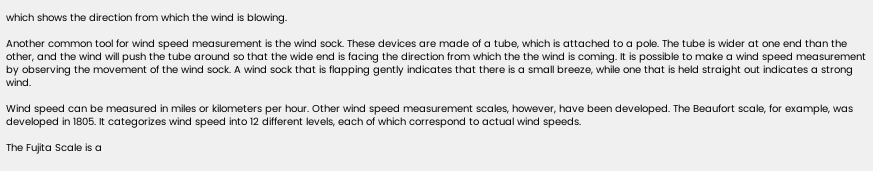which shows the direction from which the wind is blowing.

Another common tool for wind speed measurement is the wind sock. These devices are made of a tube, which is attached to a pole. The tube is wider at one end than the other, and the wind will push the tube around so that the wide end is facing the direction from which the the wind is coming. It is possible to make a wind speed measurement by observing the movement of the wind sock. A wind sock that is flapping gently indicates that there is a small breeze, while one that is held straight out indicates a strong wind.

Wind speed can be measured in miles or kilometers per hour. Other wind speed measurement scales, however, have been developed. The Beaufort scale, for example, was developed in 1805. It categorizes wind speed into 12 different levels, each of which correspond to actual wind speeds.

The Fujita Scale is a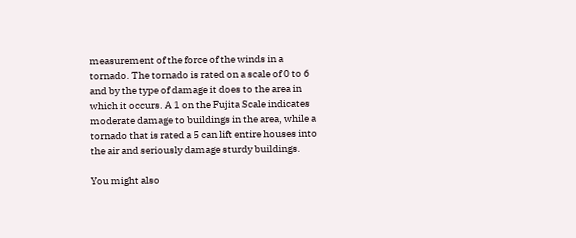measurement of the force of the winds in a tornado. The tornado is rated on a scale of 0 to 6 and by the type of damage it does to the area in which it occurs. A 1 on the Fujita Scale indicates moderate damage to buildings in the area, while a tornado that is rated a 5 can lift entire houses into the air and seriously damage sturdy buildings.

You might also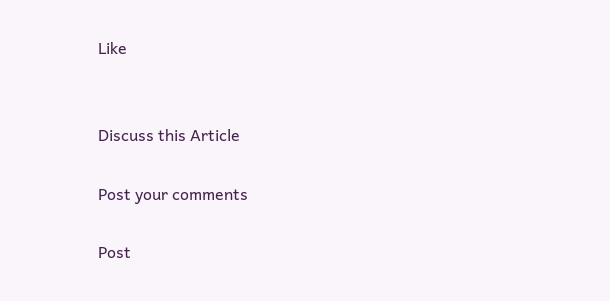Like


Discuss this Article

Post your comments

Post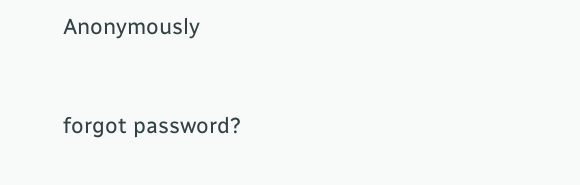Anonymously


forgot password?